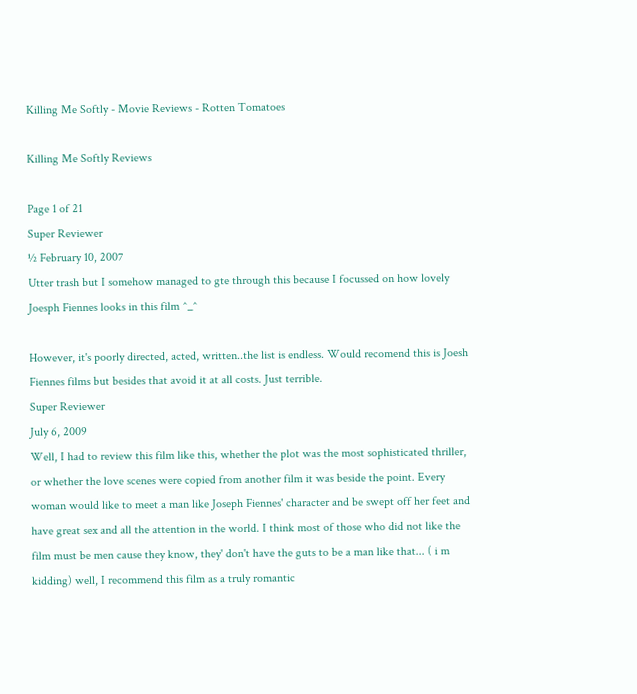Killing Me Softly - Movie Reviews - Rotten Tomatoes

Killing Me Softly Reviews

Page 1 of 21
Super Reviewer
½ February 10, 2007
Utter trash but I somehow managed to gte through this because I focussed on how lovely Joesph Fiennes looks in this film ^_^

However, it's poorly directed, acted, written..the list is endless. Would recomend this is Joesh Fiennes films but besides that avoid it at all costs. Just terrible.
Super Reviewer
July 6, 2009
Well, I had to review this film like this, whether the plot was the most sophisticated thriller, or whether the love scenes were copied from another film it was beside the point. Every woman would like to meet a man like Joseph Fiennes' character and be swept off her feet and have great sex and all the attention in the world. I think most of those who did not like the film must be men cause they know, they' don't have the guts to be a man like that... ( i m kidding) well, I recommend this film as a truly romantic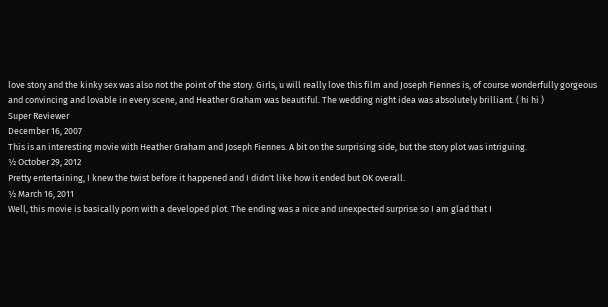love story and the kinky sex was also not the point of the story. Girls, u will really love this film and Joseph Fiennes is, of course wonderfully gorgeous and convincing and lovable in every scene, and Heather Graham was beautiful. The wedding night idea was absolutely brilliant. ( hi hi )
Super Reviewer
December 16, 2007
This is an interesting movie with Heather Graham and Joseph Fiennes. A bit on the surprising side, but the story plot was intriguing.
½ October 29, 2012
Pretty entertaining, I knew the twist before it happened and I didn't like how it ended but OK overall.
½ March 16, 2011
Well, this movie is basically porn with a developed plot. The ending was a nice and unexpected surprise so I am glad that I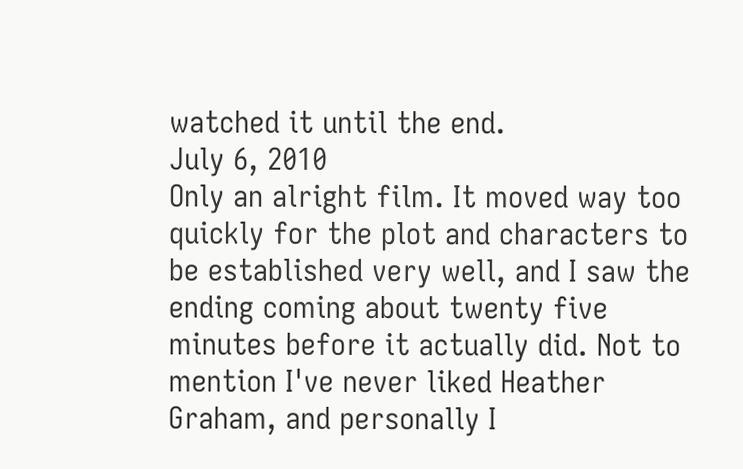watched it until the end.
July 6, 2010
Only an alright film. It moved way too quickly for the plot and characters to be established very well, and I saw the ending coming about twenty five minutes before it actually did. Not to mention I've never liked Heather Graham, and personally I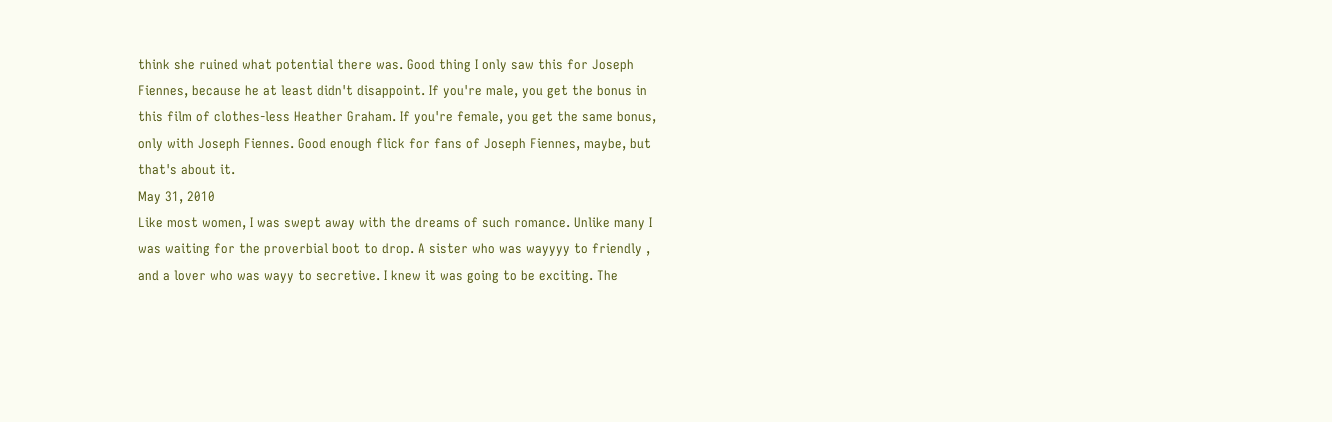think she ruined what potential there was. Good thing I only saw this for Joseph Fiennes, because he at least didn't disappoint. If you're male, you get the bonus in this film of clothes-less Heather Graham. If you're female, you get the same bonus, only with Joseph Fiennes. Good enough flick for fans of Joseph Fiennes, maybe, but that's about it.
May 31, 2010
Like most women, I was swept away with the dreams of such romance. Unlike many I was waiting for the proverbial boot to drop. A sister who was wayyyy to friendly , and a lover who was wayy to secretive. I knew it was going to be exciting. The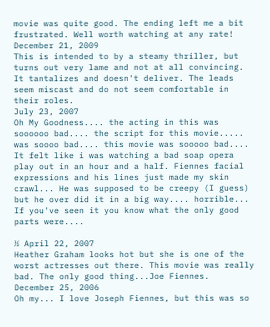movie was quite good. The ending left me a bit frustrated. Well worth watching at any rate!
December 21, 2009
This is intended to by a steamy thriller, but turns out very lame and not at all convincing. It tantalizes and doesn't deliver. The leads seem miscast and do not seem comfortable in their roles.
July 23, 2007
Oh My Goodness.... the acting in this was soooooo bad.... the script for this movie..... was soooo bad.... this movie was sooooo bad.... It felt like i was watching a bad soap opera play out in an hour and a half. Fiennes facial expressions and his lines just made my skin crawl... He was supposed to be creepy (I guess) but he over did it in a big way.... horrible... If you've seen it you know what the only good parts were....

½ April 22, 2007
Heather Graham looks hot but she is one of the worst actresses out there. This movie was really bad. The only good thing...Joe Fiennes.
December 25, 2006
Oh my... I love Joseph Fiennes, but this was so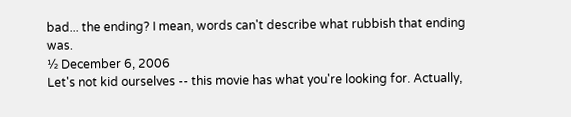bad... the ending? I mean, words can't describe what rubbish that ending was.
½ December 6, 2006
Let's not kid ourselves -- this movie has what you're looking for. Actually,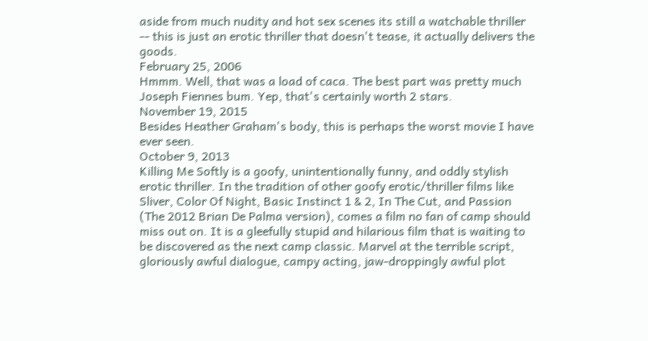aside from much nudity and hot sex scenes its still a watchable thriller -- this is just an erotic thriller that doesn't tease, it actually delivers the goods.
February 25, 2006
Hmmm. Well, that was a load of caca. The best part was pretty much Joseph Fiennes bum. Yep, that's certainly worth 2 stars.
November 19, 2015
Besides Heather Graham's body, this is perhaps the worst movie I have ever seen.
October 9, 2013
Killing Me Softly is a goofy, unintentionally funny, and oddly stylish erotic thriller. In the tradition of other goofy erotic/thriller films like Sliver, Color Of Night, Basic Instinct 1 & 2, In The Cut, and Passion (The 2012 Brian De Palma version), comes a film no fan of camp should miss out on. It is a gleefully stupid and hilarious film that is waiting to be discovered as the next camp classic. Marvel at the terrible script, gloriously awful dialogue, campy acting, jaw-droppingly awful plot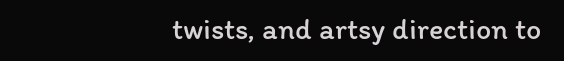twists, and artsy direction to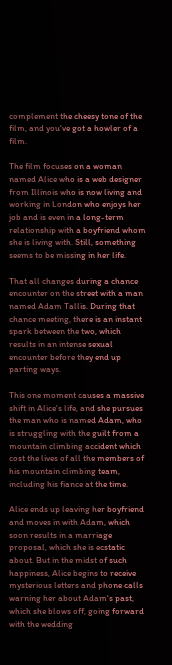complement the cheesy tone of the film, and you've got a howler of a film.

The film focuses on a woman named Alice who is a web designer from Illinois who is now living and working in London who enjoys her job and is even in a long-term relationship with a boyfriend whom she is living with. Still, something seems to be missing in her life.

That all changes during a chance encounter on the street with a man named Adam Tallis. During that chance meeting, there is an instant spark between the two, which results in an intense sexual encounter before they end up parting ways.

This one moment causes a massive shift in Alice's life, and she pursues the man who is named Adam, who is struggling with the guilt from a mountain climbing accident which cost the lives of all the members of his mountain climbing team, including his fiance at the time.

Alice ends up leaving her boyfriend and moves in with Adam, which soon results in a marriage proposal, which she is ecstatic about. But in the midst of such happiness, Alice begins to receive mysterious letters and phone calls warning her about Adam's past, which she blows off, going forward with the wedding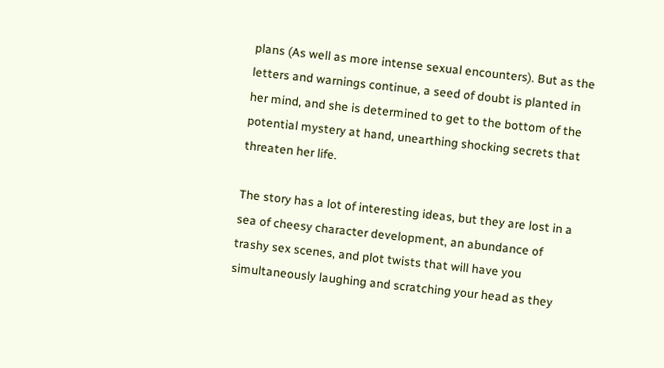plans (As well as more intense sexual encounters). But as the letters and warnings continue, a seed of doubt is planted in her mind, and she is determined to get to the bottom of the potential mystery at hand, unearthing shocking secrets that threaten her life.

The story has a lot of interesting ideas, but they are lost in a sea of cheesy character development, an abundance of trashy sex scenes, and plot twists that will have you simultaneously laughing and scratching your head as they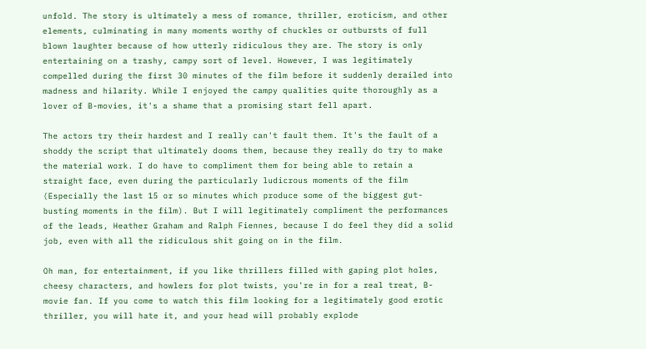unfold. The story is ultimately a mess of romance, thriller, eroticism, and other elements, culminating in many moments worthy of chuckles or outbursts of full blown laughter because of how utterly ridiculous they are. The story is only entertaining on a trashy, campy sort of level. However, I was legitimately compelled during the first 30 minutes of the film before it suddenly derailed into madness and hilarity. While I enjoyed the campy qualities quite thoroughly as a lover of B-movies, it's a shame that a promising start fell apart.

The actors try their hardest and I really can't fault them. It's the fault of a shoddy the script that ultimately dooms them, because they really do try to make the material work. I do have to compliment them for being able to retain a straight face, even during the particularly ludicrous moments of the film (Especially the last 15 or so minutes which produce some of the biggest gut-busting moments in the film). But I will legitimately compliment the performances of the leads, Heather Graham and Ralph Fiennes, because I do feel they did a solid job, even with all the ridiculous shit going on in the film.

Oh man, for entertainment, if you like thrillers filled with gaping plot holes, cheesy characters, and howlers for plot twists, you're in for a real treat, B-movie fan. If you come to watch this film looking for a legitimately good erotic thriller, you will hate it, and your head will probably explode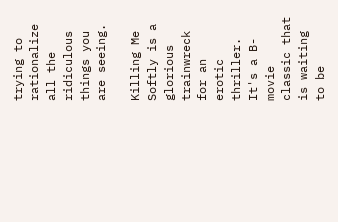trying to rationalize all the ridiculous things you are seeing.

Killing Me Softly is a glorious trainwreck for an erotic thriller. It's a B-movie classic that is waiting to be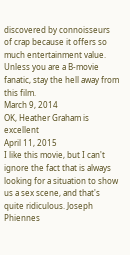discovered by connoisseurs of crap because it offers so much entertainment value. Unless you are a B-movie fanatic, stay the hell away from this film.
March 9, 2014
OK, Heather Graham is excellent
April 11, 2015
I like this movie, but I can't ignore the fact that is always looking for a situation to show us a sex scene, and that's quite ridiculous. Joseph Phiennes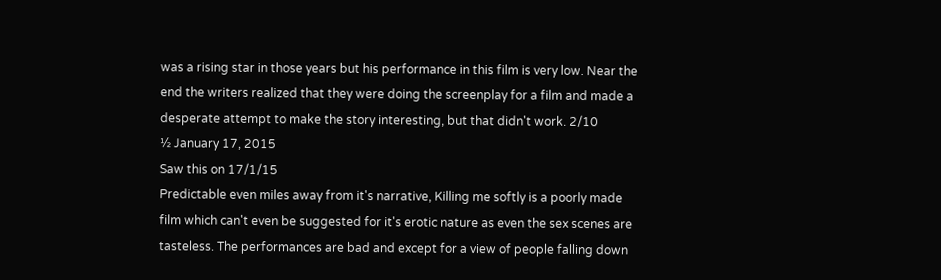was a rising star in those years but his performance in this film is very low. Near the end the writers realized that they were doing the screenplay for a film and made a desperate attempt to make the story interesting, but that didn't work. 2/10
½ January 17, 2015
Saw this on 17/1/15
Predictable even miles away from it's narrative, Killing me softly is a poorly made film which can't even be suggested for it's erotic nature as even the sex scenes are tasteless. The performances are bad and except for a view of people falling down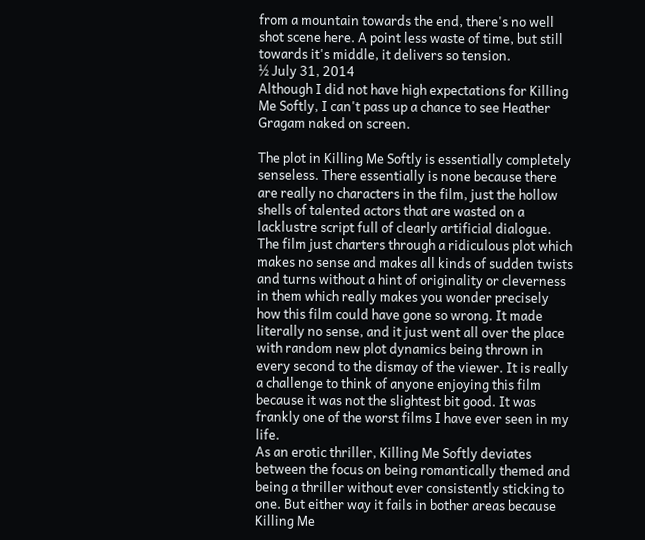from a mountain towards the end, there's no well shot scene here. A point less waste of time, but still towards it's middle, it delivers so tension.
½ July 31, 2014
Although I did not have high expectations for Killing Me Softly, I can't pass up a chance to see Heather Gragam naked on screen.

The plot in Killing Me Softly is essentially completely senseless. There essentially is none because there are really no characters in the film, just the hollow shells of talented actors that are wasted on a lacklustre script full of clearly artificial dialogue. The film just charters through a ridiculous plot which makes no sense and makes all kinds of sudden twists and turns without a hint of originality or cleverness in them which really makes you wonder precisely how this film could have gone so wrong. It made literally no sense, and it just went all over the place with random new plot dynamics being thrown in every second to the dismay of the viewer. It is really a challenge to think of anyone enjoying this film because it was not the slightest bit good. It was frankly one of the worst films I have ever seen in my life.
As an erotic thriller, Killing Me Softly deviates between the focus on being romantically themed and being a thriller without ever consistently sticking to one. But either way it fails in bother areas because Killing Me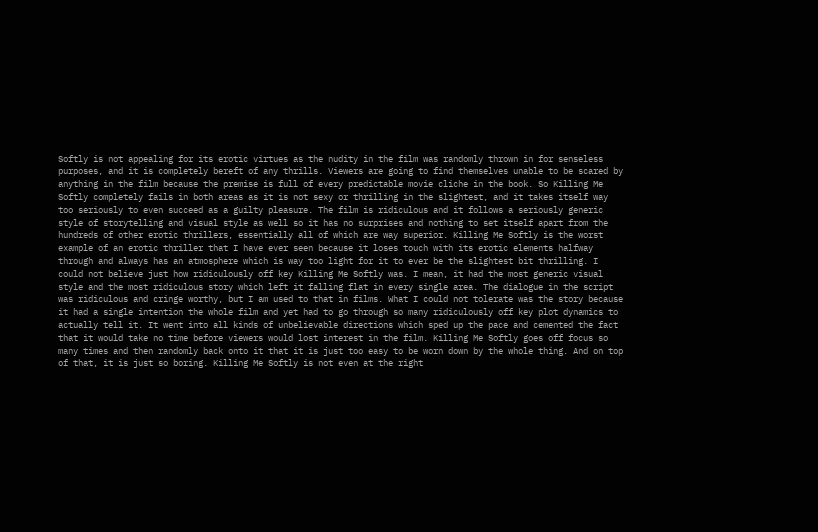Softly is not appealing for its erotic virtues as the nudity in the film was randomly thrown in for senseless purposes, and it is completely bereft of any thrills. Viewers are going to find themselves unable to be scared by anything in the film because the premise is full of every predictable movie cliche in the book. So Killing Me Softly completely fails in both areas as it is not sexy or thrilling in the slightest, and it takes itself way too seriously to even succeed as a guilty pleasure. The film is ridiculous and it follows a seriously generic style of storytelling and visual style as well so it has no surprises and nothing to set itself apart from the hundreds of other erotic thrillers, essentially all of which are way superior. Killing Me Softly is the worst example of an erotic thriller that I have ever seen because it loses touch with its erotic elements halfway through and always has an atmosphere which is way too light for it to ever be the slightest bit thrilling. I could not believe just how ridiculously off key Killing Me Softly was. I mean, it had the most generic visual style and the most ridiculous story which left it falling flat in every single area. The dialogue in the script was ridiculous and cringe worthy, but I am used to that in films. What I could not tolerate was the story because it had a single intention the whole film and yet had to go through so many ridiculously off key plot dynamics to actually tell it. It went into all kinds of unbelievable directions which sped up the pace and cemented the fact that it would take no time before viewers would lost interest in the film. Killing Me Softly goes off focus so many times and then randomly back onto it that it is just too easy to be worn down by the whole thing. And on top of that, it is just so boring. Killing Me Softly is not even at the right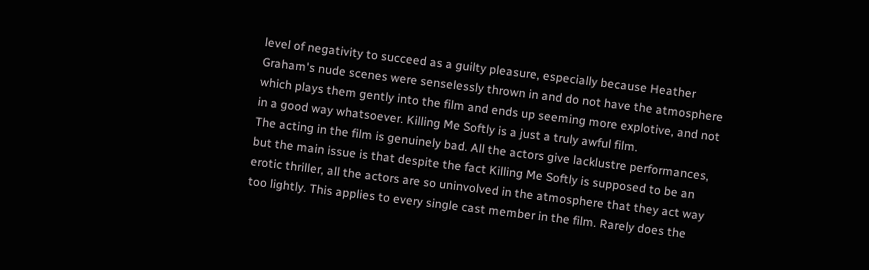level of negativity to succeed as a guilty pleasure, especially because Heather Graham's nude scenes were senselessly thrown in and do not have the atmosphere which plays them gently into the film and ends up seeming more explotive, and not in a good way whatsoever. Killing Me Softly is a just a truly awful film.
The acting in the film is genuinely bad. All the actors give lacklustre performances, but the main issue is that despite the fact Killing Me Softly is supposed to be an erotic thriller, all the actors are so uninvolved in the atmosphere that they act way too lightly. This applies to every single cast member in the film. Rarely does the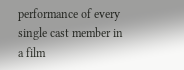performance of every single cast member in a film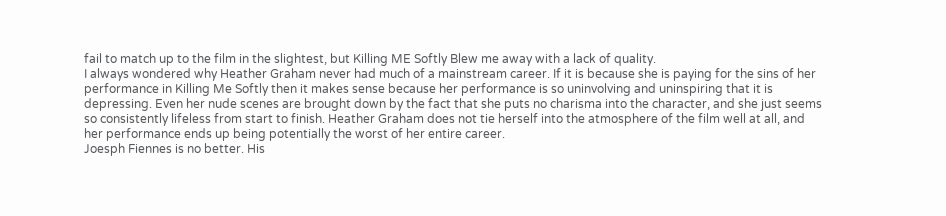fail to match up to the film in the slightest, but Killing ME Softly Blew me away with a lack of quality.
I always wondered why Heather Graham never had much of a mainstream career. If it is because she is paying for the sins of her performance in Killing Me Softly then it makes sense because her performance is so uninvolving and uninspiring that it is depressing. Even her nude scenes are brought down by the fact that she puts no charisma into the character, and she just seems so consistently lifeless from start to finish. Heather Graham does not tie herself into the atmosphere of the film well at all, and her performance ends up being potentially the worst of her entire career.
Joesph Fiennes is no better. His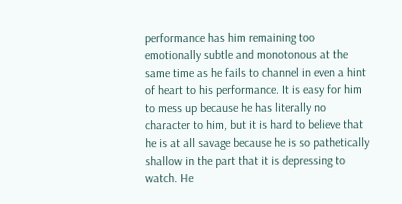performance has him remaining too emotionally subtle and monotonous at the same time as he fails to channel in even a hint of heart to his performance. It is easy for him to mess up because he has literally no character to him, but it is hard to believe that he is at all savage because he is so pathetically shallow in the part that it is depressing to watch. He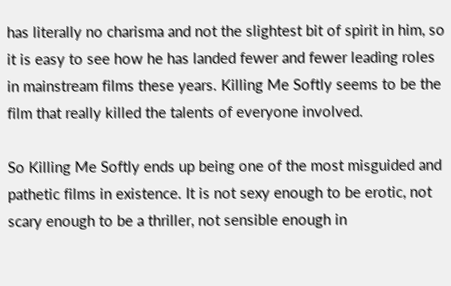has literally no charisma and not the slightest bit of spirit in him, so it is easy to see how he has landed fewer and fewer leading roles in mainstream films these years. Killing Me Softly seems to be the film that really killed the talents of everyone involved.

So Killing Me Softly ends up being one of the most misguided and pathetic films in existence. It is not sexy enough to be erotic, not scary enough to be a thriller, not sensible enough in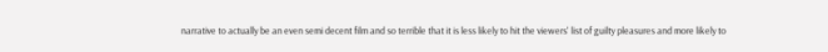narrative to actually be an even semi decent film and so terrible that it is less likely to hit the viewers' list of guilty pleasures and more likely to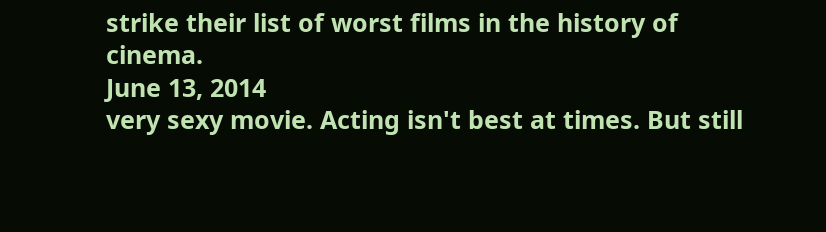strike their list of worst films in the history of cinema.
June 13, 2014
very sexy movie. Acting isn't best at times. But still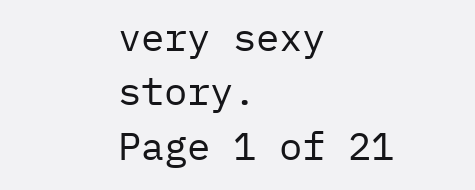very sexy story.
Page 1 of 21